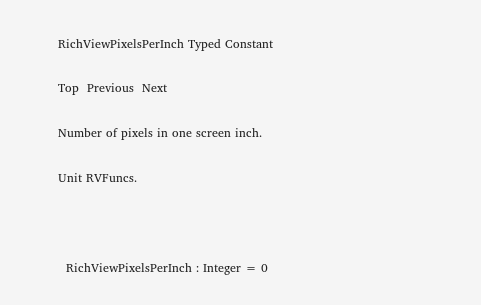RichViewPixelsPerInch Typed Constant

Top  Previous  Next

Number of pixels in one screen inch.

Unit RVFuncs.



  RichViewPixelsPerInch : Integer = 0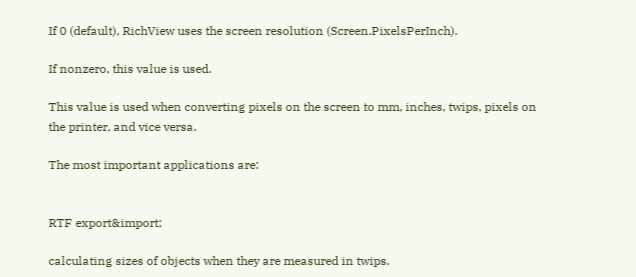If 0 (default), RichView uses the screen resolution (Screen.PixelsPerInch).

If nonzero, this value is used.

This value is used when converting pixels on the screen to mm, inches, twips, pixels on the printer, and vice versa.

The most important applications are:


RTF export&import;

calculating sizes of objects when they are measured in twips.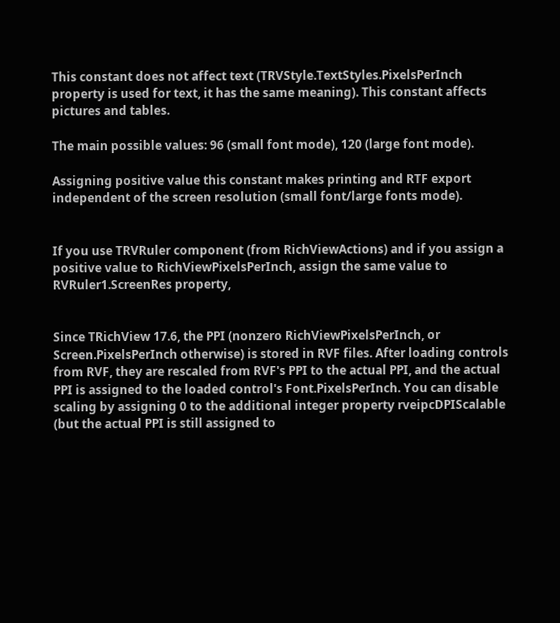This constant does not affect text (TRVStyle.TextStyles.PixelsPerInch property is used for text, it has the same meaning). This constant affects pictures and tables.

The main possible values: 96 (small font mode), 120 (large font mode).

Assigning positive value this constant makes printing and RTF export independent of the screen resolution (small font/large fonts mode).


If you use TRVRuler component (from RichViewActions) and if you assign a positive value to RichViewPixelsPerInch, assign the same value to RVRuler1.ScreenRes property,


Since TRichView 17.6, the PPI (nonzero RichViewPixelsPerInch, or Screen.PixelsPerInch otherwise) is stored in RVF files. After loading controls from RVF, they are rescaled from RVF's PPI to the actual PPI, and the actual PPI is assigned to the loaded control's Font.PixelsPerInch. You can disable scaling by assigning 0 to the additional integer property rveipcDPIScalable (but the actual PPI is still assigned to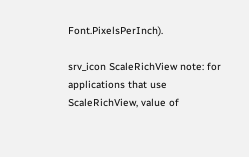Font.PixelsPerInch).

srv_icon ScaleRichView note: for applications that use ScaleRichView, value of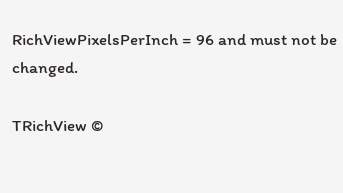RichViewPixelsPerInch = 96 and must not be changed.

TRichView ©